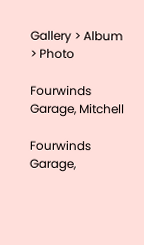Gallery > Album > Photo

Fourwinds Garage, Mitchell

Fourwinds Garage,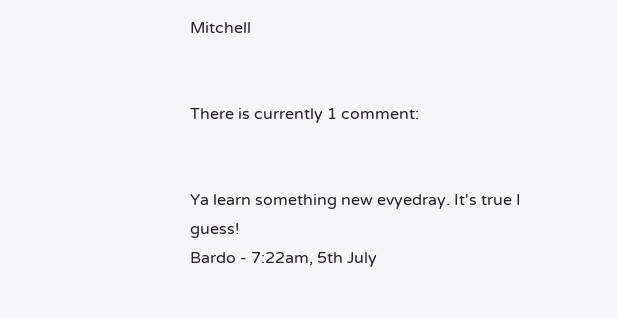Mitchell


There is currently 1 comment:


Ya learn something new evyedray. It's true I guess!
Bardo - 7:22am, 5th July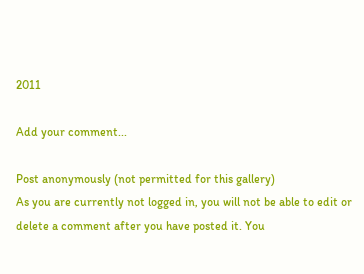2011

Add your comment...

Post anonymously (not permitted for this gallery)
As you are currently not logged in, you will not be able to edit or delete a comment after you have posted it. You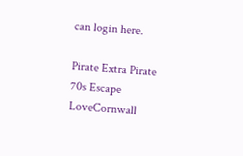can login here.

Pirate Extra Pirate 70s Escape LoveCornwall